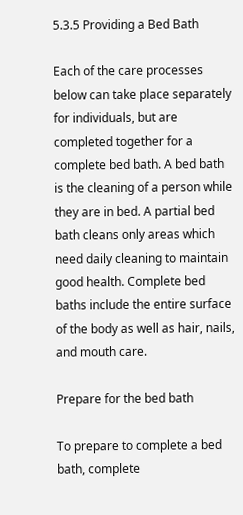5.3.5 Providing a Bed Bath

Each of the care processes below can take place separately for individuals, but are completed together for a complete bed bath. A bed bath is the cleaning of a person while they are in bed. A partial bed bath cleans only areas which need daily cleaning to maintain good health. Complete bed baths include the entire surface of the body as well as hair, nails, and mouth care.

Prepare for the bed bath

To prepare to complete a bed bath, complete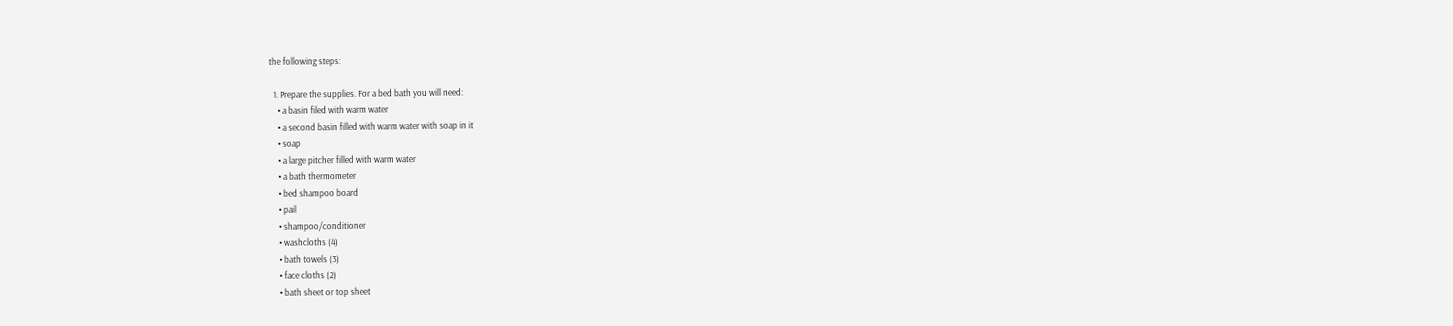the following steps:

  1. Prepare the supplies. For a bed bath you will need:
    • a basin filed with warm water
    • a second basin filled with warm water with soap in it
    • soap
    • a large pitcher filled with warm water
    • a bath thermometer
    • bed shampoo board
    • pail
    • shampoo/conditioner
    • washcloths (4)
    • bath towels (3)
    • face cloths (2)
    • bath sheet or top sheet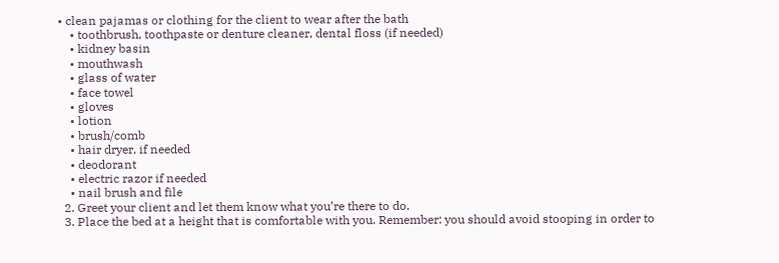• clean pajamas or clothing for the client to wear after the bath
    • toothbrush, toothpaste or denture cleaner, dental floss (if needed)
    • kidney basin
    • mouthwash
    • glass of water
    • face towel
    • gloves
    • lotion
    • brush/comb
    • hair dryer, if needed
    • deodorant
    • electric razor if needed
    • nail brush and file
  2. Greet your client and let them know what you’re there to do.
  3. Place the bed at a height that is comfortable with you. Remember: you should avoid stooping in order to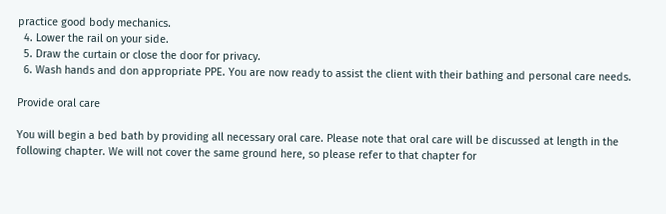practice good body mechanics.
  4. Lower the rail on your side.
  5. Draw the curtain or close the door for privacy.
  6. Wash hands and don appropriate PPE. You are now ready to assist the client with their bathing and personal care needs.

Provide oral care

You will begin a bed bath by providing all necessary oral care. Please note that oral care will be discussed at length in the following chapter. We will not cover the same ground here, so please refer to that chapter for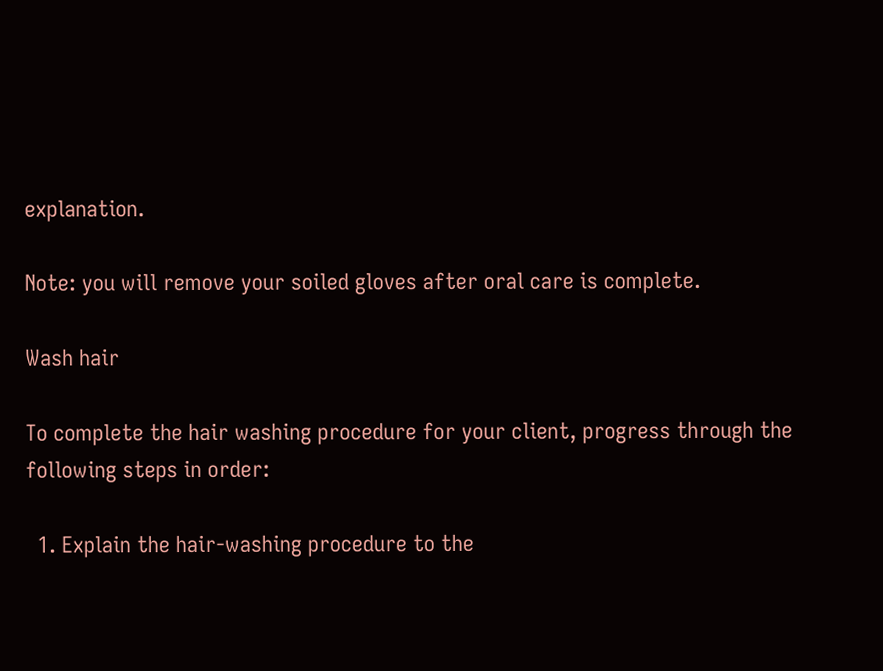explanation.

Note: you will remove your soiled gloves after oral care is complete.

Wash hair

To complete the hair washing procedure for your client, progress through the following steps in order:

  1. Explain the hair-washing procedure to the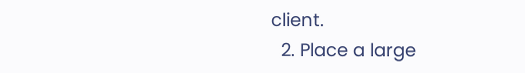client.
  2. Place a large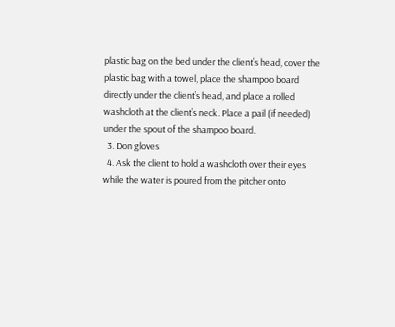plastic bag on the bed under the client’s head, cover the plastic bag with a towel, place the shampoo board directly under the client’s head, and place a rolled washcloth at the client’s neck. Place a pail (if needed) under the spout of the shampoo board.
  3. Don gloves
  4. Ask the client to hold a washcloth over their eyes while the water is poured from the pitcher onto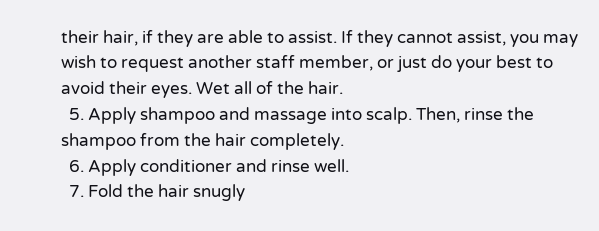their hair, if they are able to assist. If they cannot assist, you may wish to request another staff member, or just do your best to avoid their eyes. Wet all of the hair.
  5. Apply shampoo and massage into scalp. Then, rinse the shampoo from the hair completely.
  6. Apply conditioner and rinse well.
  7. Fold the hair snugly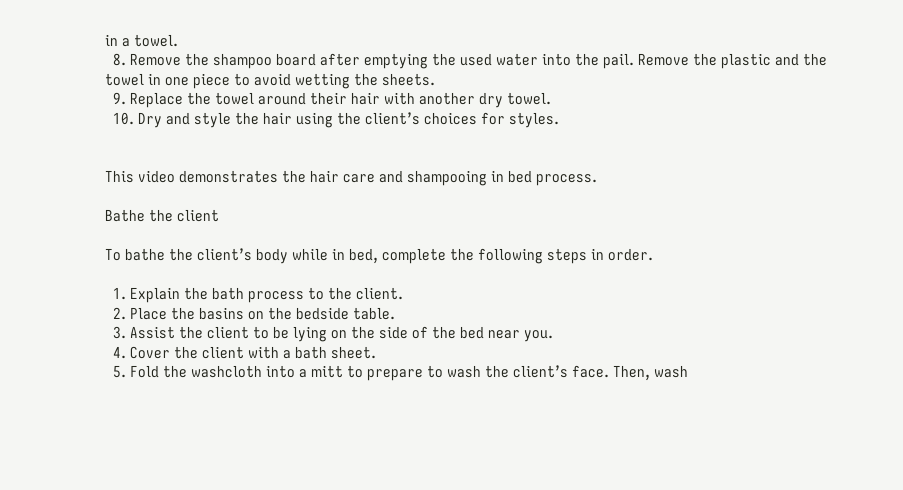in a towel.
  8. Remove the shampoo board after emptying the used water into the pail. Remove the plastic and the towel in one piece to avoid wetting the sheets.
  9. Replace the towel around their hair with another dry towel.
  10. Dry and style the hair using the client’s choices for styles.


This video demonstrates the hair care and shampooing in bed process.

Bathe the client

To bathe the client’s body while in bed, complete the following steps in order.

  1. Explain the bath process to the client.
  2. Place the basins on the bedside table.
  3. Assist the client to be lying on the side of the bed near you.
  4. Cover the client with a bath sheet.
  5. Fold the washcloth into a mitt to prepare to wash the client’s face. Then, wash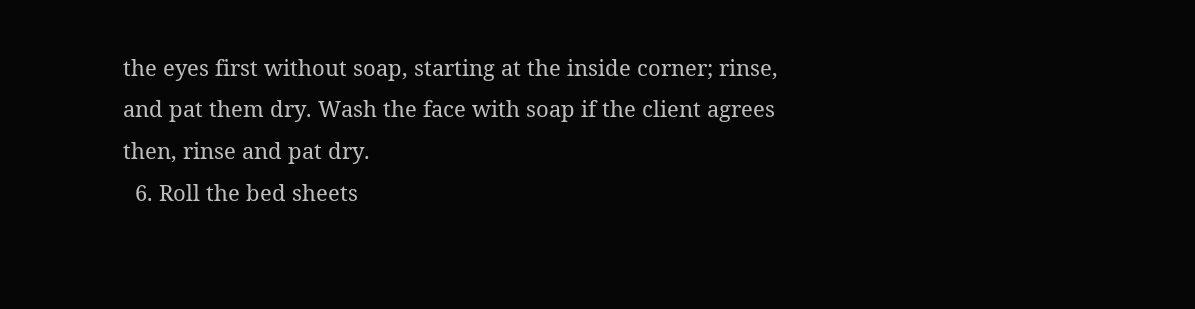the eyes first without soap, starting at the inside corner; rinse, and pat them dry. Wash the face with soap if the client agrees then, rinse and pat dry.
  6. Roll the bed sheets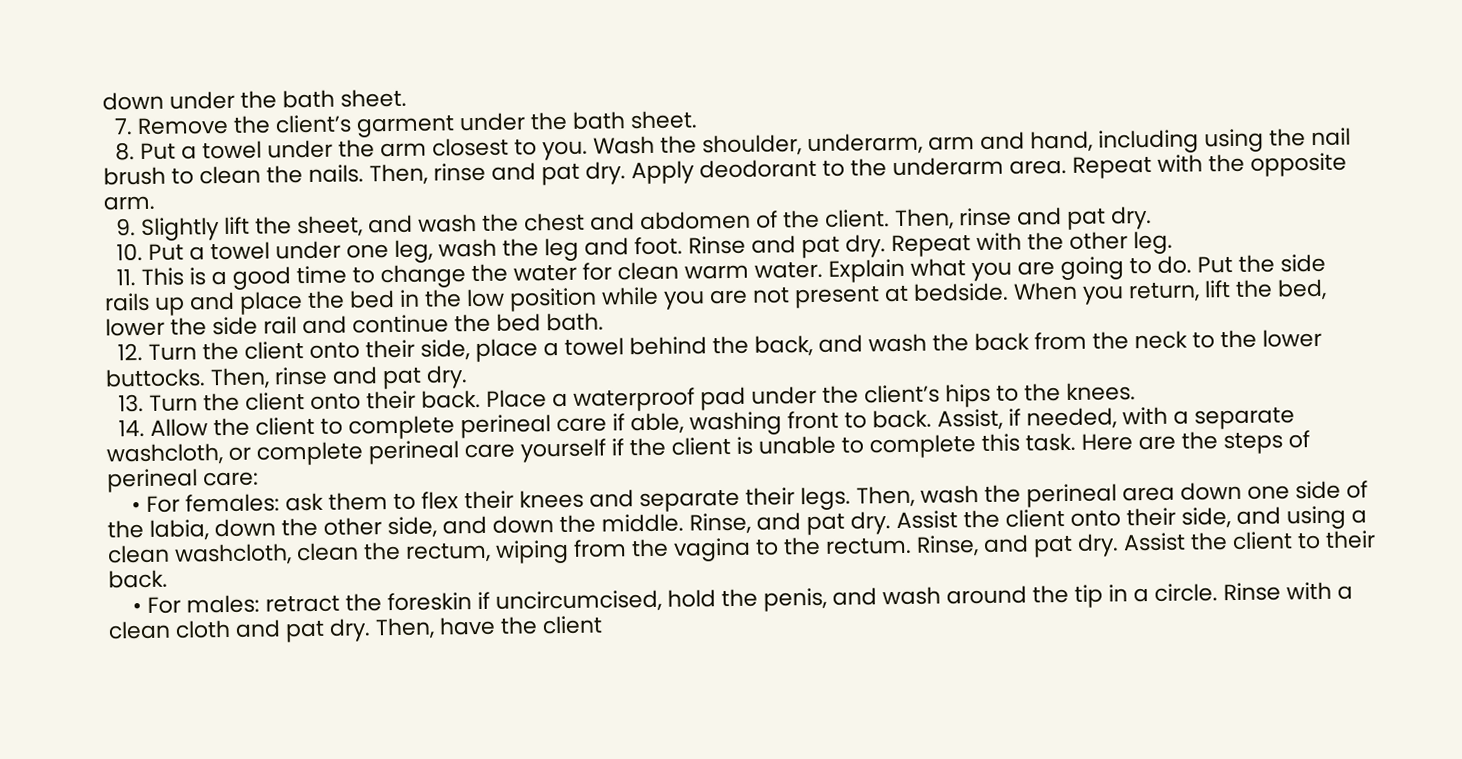down under the bath sheet.
  7. Remove the client’s garment under the bath sheet.
  8. Put a towel under the arm closest to you. Wash the shoulder, underarm, arm and hand, including using the nail brush to clean the nails. Then, rinse and pat dry. Apply deodorant to the underarm area. Repeat with the opposite arm.
  9. Slightly lift the sheet, and wash the chest and abdomen of the client. Then, rinse and pat dry.
  10. Put a towel under one leg, wash the leg and foot. Rinse and pat dry. Repeat with the other leg.
  11. This is a good time to change the water for clean warm water. Explain what you are going to do. Put the side rails up and place the bed in the low position while you are not present at bedside. When you return, lift the bed, lower the side rail and continue the bed bath.
  12. Turn the client onto their side, place a towel behind the back, and wash the back from the neck to the lower buttocks. Then, rinse and pat dry.
  13. Turn the client onto their back. Place a waterproof pad under the client’s hips to the knees.
  14. Allow the client to complete perineal care if able, washing front to back. Assist, if needed, with a separate washcloth, or complete perineal care yourself if the client is unable to complete this task. Here are the steps of perineal care:
    • For females: ask them to flex their knees and separate their legs. Then, wash the perineal area down one side of the labia, down the other side, and down the middle. Rinse, and pat dry. Assist the client onto their side, and using a clean washcloth, clean the rectum, wiping from the vagina to the rectum. Rinse, and pat dry. Assist the client to their back.
    • For males: retract the foreskin if uncircumcised, hold the penis, and wash around the tip in a circle. Rinse with a clean cloth and pat dry. Then, have the client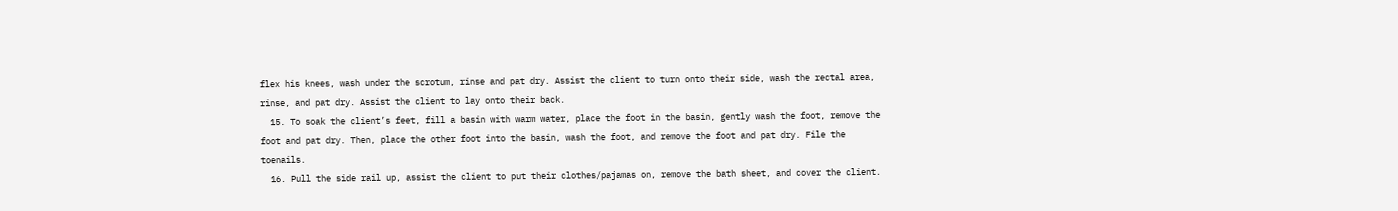flex his knees, wash under the scrotum, rinse and pat dry. Assist the client to turn onto their side, wash the rectal area, rinse, and pat dry. Assist the client to lay onto their back.
  15. To soak the client’s feet, fill a basin with warm water, place the foot in the basin, gently wash the foot, remove the foot and pat dry. Then, place the other foot into the basin, wash the foot, and remove the foot and pat dry. File the toenails.
  16. Pull the side rail up, assist the client to put their clothes/pajamas on, remove the bath sheet, and cover the client.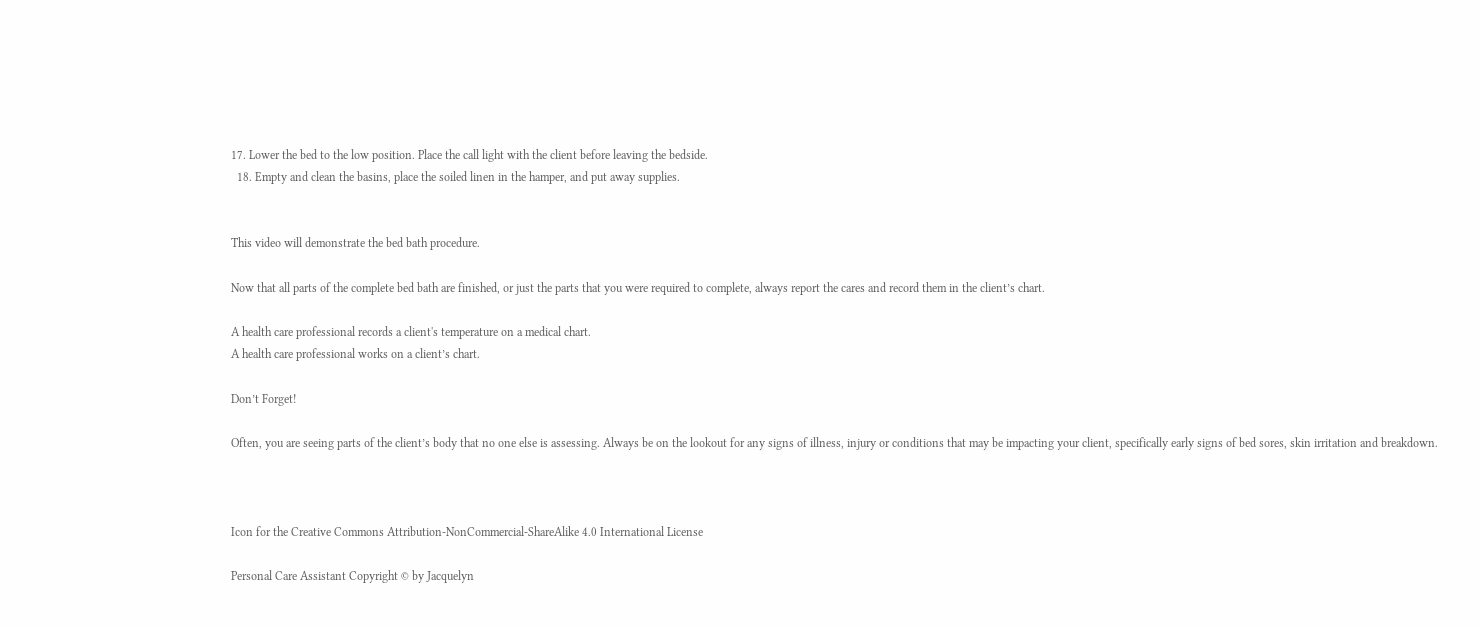17. Lower the bed to the low position. Place the call light with the client before leaving the bedside.
  18. Empty and clean the basins, place the soiled linen in the hamper, and put away supplies.


This video will demonstrate the bed bath procedure.

Now that all parts of the complete bed bath are finished, or just the parts that you were required to complete, always report the cares and record them in the client’s chart.

A health care professional records a client's temperature on a medical chart.
A health care professional works on a client’s chart.

Don’t Forget!

Often, you are seeing parts of the client’s body that no one else is assessing. Always be on the lookout for any signs of illness, injury or conditions that may be impacting your client, specifically early signs of bed sores, skin irritation and breakdown.



Icon for the Creative Commons Attribution-NonCommercial-ShareAlike 4.0 International License

Personal Care Assistant Copyright © by Jacquelyn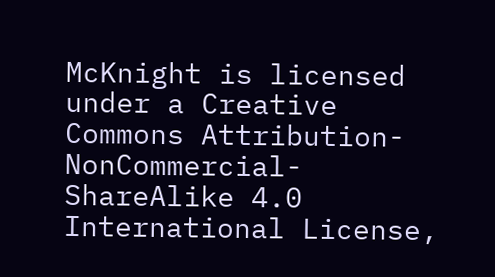McKnight is licensed under a Creative Commons Attribution-NonCommercial-ShareAlike 4.0 International License,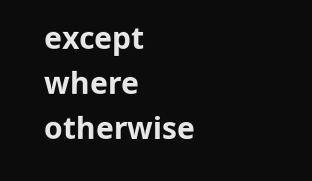except where otherwise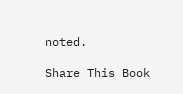noted.

Share This Book